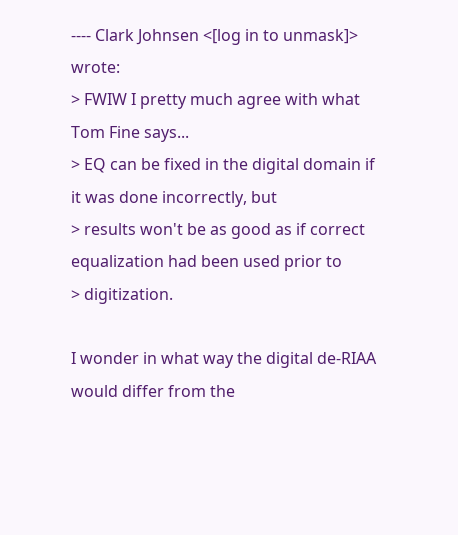---- Clark Johnsen <[log in to unmask]> wrote:
> FWIW I pretty much agree with what Tom Fine says...
> EQ can be fixed in the digital domain if it was done incorrectly, but
> results won't be as good as if correct equalization had been used prior to
> digitization.

I wonder in what way the digital de-RIAA would differ from the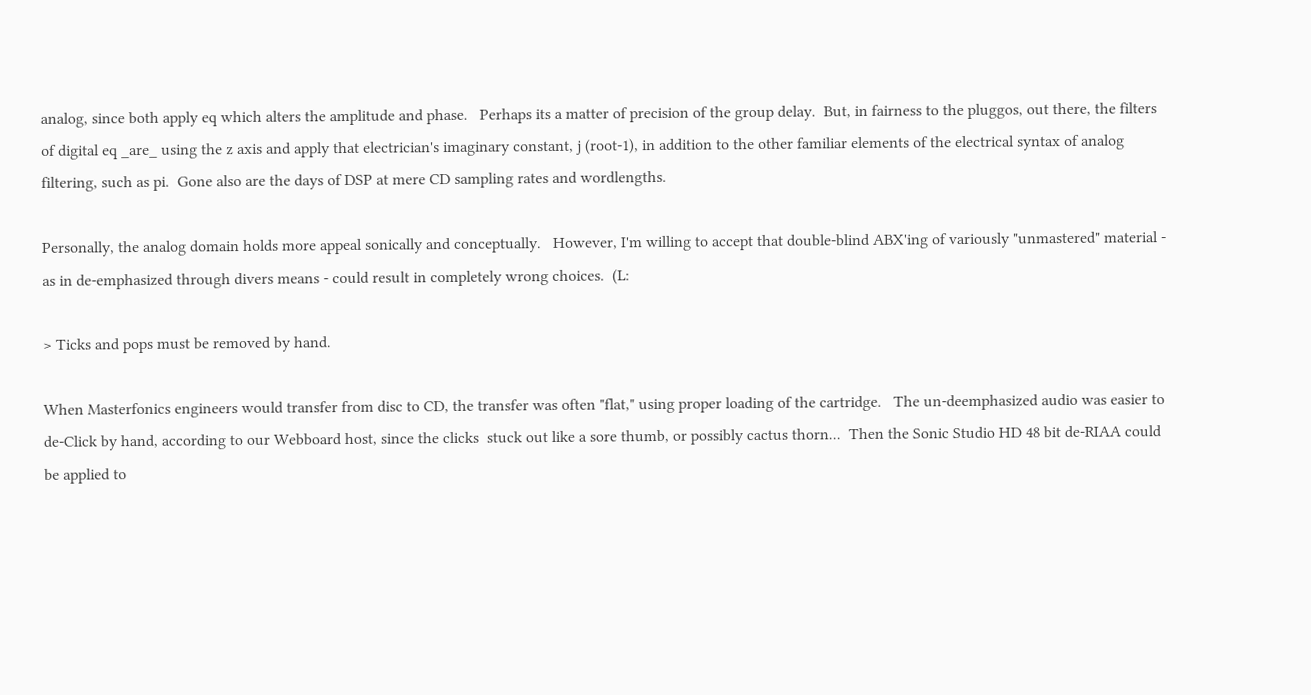analog, since both apply eq which alters the amplitude and phase.   Perhaps its a matter of precision of the group delay.  But, in fairness to the pluggos, out there, the filters of digital eq _are_ using the z axis and apply that electrician's imaginary constant, j (root-1), in addition to the other familiar elements of the electrical syntax of analog filtering, such as pi.  Gone also are the days of DSP at mere CD sampling rates and wordlengths.

Personally, the analog domain holds more appeal sonically and conceptually.   However, I'm willing to accept that double-blind ABX'ing of variously "unmastered" material - as in de-emphasized through divers means - could result in completely wrong choices.  (L:

> Ticks and pops must be removed by hand.

When Masterfonics engineers would transfer from disc to CD, the transfer was often "flat," using proper loading of the cartridge.   The un-deemphasized audio was easier to de-Click by hand, according to our Webboard host, since the clicks  stuck out like a sore thumb, or possibly cactus thorn...  Then the Sonic Studio HD 48 bit de-RIAA could be applied to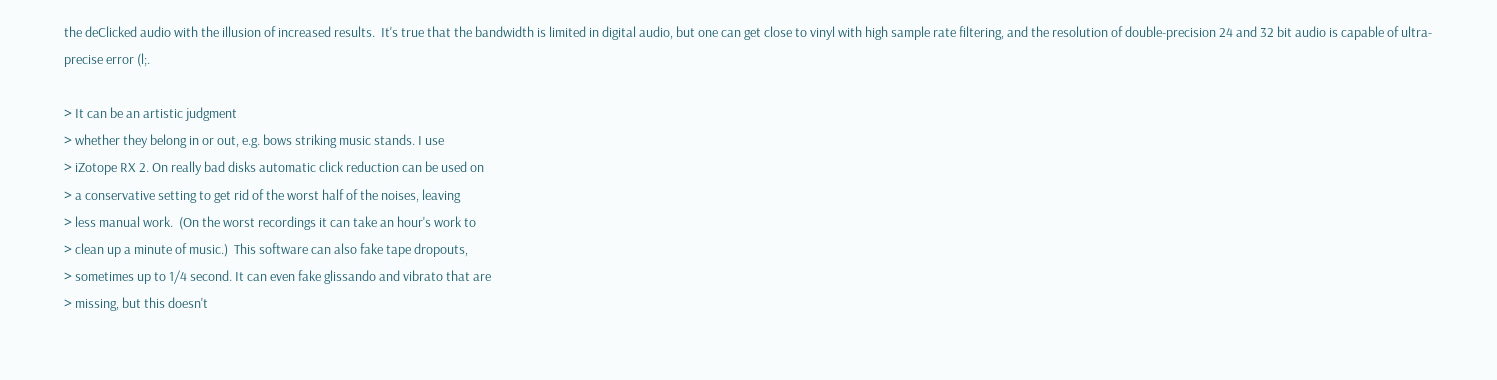the deClicked audio with the illusion of increased results.  It's true that the bandwidth is limited in digital audio, but one can get close to vinyl with high sample rate filtering, and the resolution of double-precision 24 and 32 bit audio is capable of ultra-precise error (l;.

> It can be an artistic judgment
> whether they belong in or out, e.g. bows striking music stands. I use
> iZotope RX 2. On really bad disks automatic click reduction can be used on
> a conservative setting to get rid of the worst half of the noises, leaving
> less manual work.  (On the worst recordings it can take an hour's work to
> clean up a minute of music.)  This software can also fake tape dropouts,
> sometimes up to 1/4 second. It can even fake glissando and vibrato that are
> missing, but this doesn't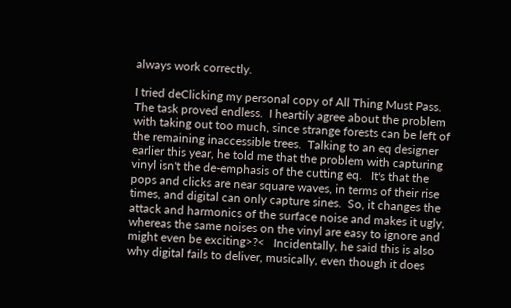always work correctly.

I tried deClicking my personal copy of All Thing Must Pass.  The task proved endless.  I heartily agree about the problem with taking out too much, since strange forests can be left of the remaining inaccessible trees.  Talking to an eq designer earlier this year, he told me that the problem with capturing vinyl isn't the de-emphasis of the cutting eq.   It's that the pops and clicks are near square waves, in terms of their rise times, and digital can only capture sines.  So, it changes the attack and harmonics of the surface noise and makes it ugly, whereas the same noises on the vinyl are easy to ignore and might even be exciting>?<   Incidentally, he said this is also why digital fails to deliver, musically, even though it does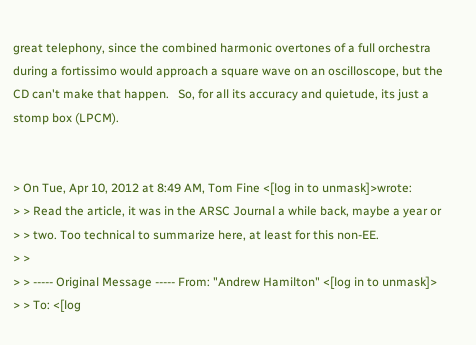great telephony, since the combined harmonic overtones of a full orchestra during a fortissimo would approach a square wave on an oscilloscope, but the CD can't make that happen.   So, for all its accuracy and quietude, its just a stomp box (LPCM).


> On Tue, Apr 10, 2012 at 8:49 AM, Tom Fine <[log in to unmask]>wrote:
> > Read the article, it was in the ARSC Journal a while back, maybe a year or
> > two. Too technical to summarize here, at least for this non-EE.
> >
> > ----- Original Message ----- From: "Andrew Hamilton" <[log in to unmask]>
> > To: <[log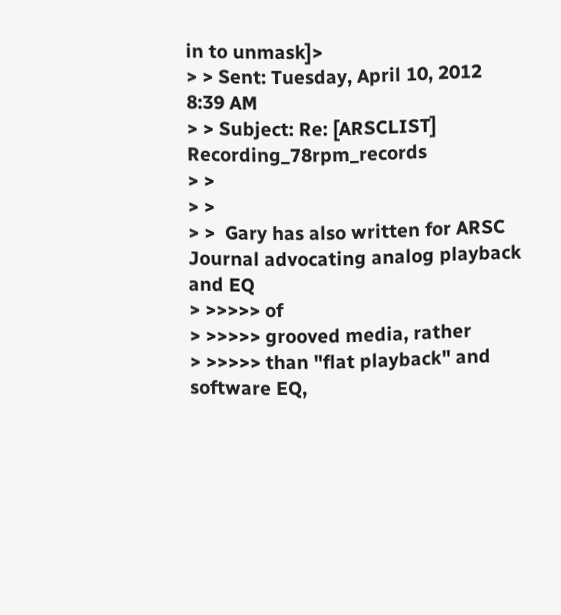in to unmask]>
> > Sent: Tuesday, April 10, 2012 8:39 AM
> > Subject: Re: [ARSCLIST] Recording_78rpm_records
> >
> >
> >  Gary has also written for ARSC Journal advocating analog playback and EQ
> >>>>> of
> >>>>> grooved media, rather
> >>>>> than "flat playback" and software EQ,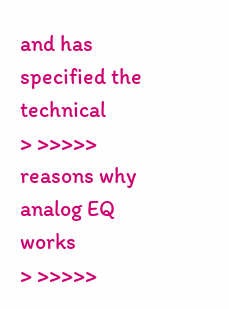and has specified the technical
> >>>>> reasons why analog EQ works
> >>>>>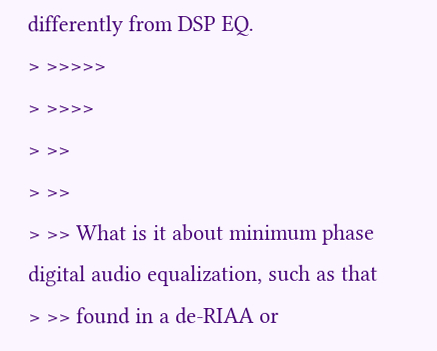differently from DSP EQ.
> >>>>>
> >>>>
> >>
> >>
> >> What is it about minimum phase digital audio equalization, such as that
> >> found in a de-RIAA or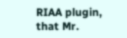RIAA plugin, that Mr.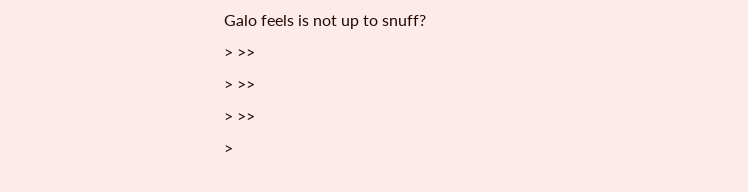Galo feels is not up to snuff?
> >>
> >>
> >>
>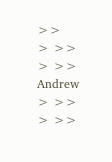>>
> >>
> >> Andrew
> >>
> >>